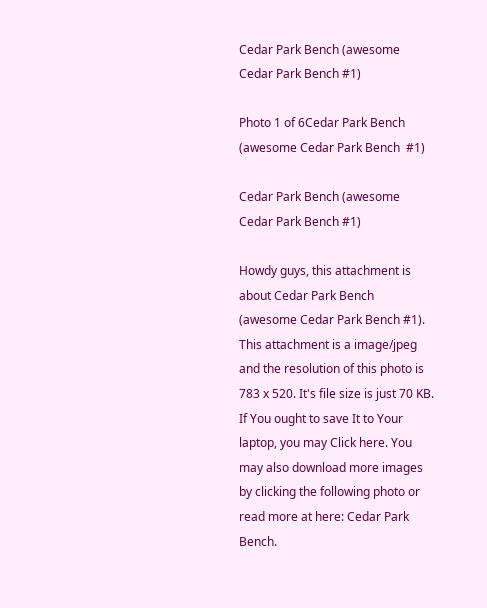Cedar Park Bench (awesome Cedar Park Bench #1)

Photo 1 of 6Cedar Park Bench (awesome Cedar Park Bench  #1)

Cedar Park Bench (awesome Cedar Park Bench #1)

Howdy guys, this attachment is about Cedar Park Bench (awesome Cedar Park Bench #1). This attachment is a image/jpeg and the resolution of this photo is 783 x 520. It's file size is just 70 KB. If You ought to save It to Your laptop, you may Click here. You may also download more images by clicking the following photo or read more at here: Cedar Park Bench.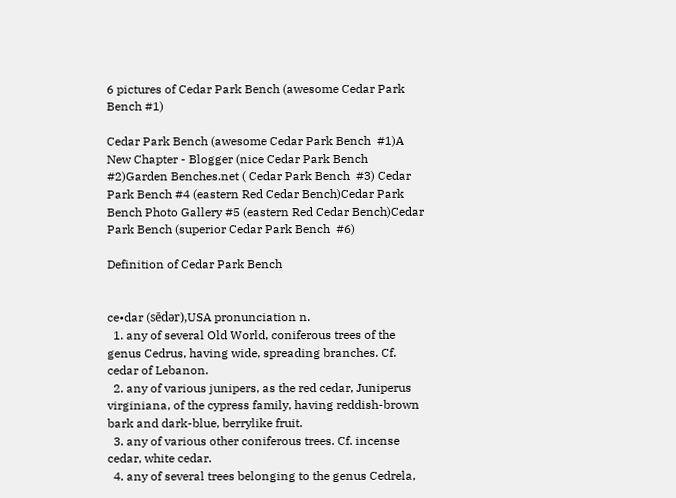6 pictures of Cedar Park Bench (awesome Cedar Park Bench #1)

Cedar Park Bench (awesome Cedar Park Bench  #1)A New Chapter - Blogger (nice Cedar Park Bench  #2)Garden Benches.net ( Cedar Park Bench  #3) Cedar Park Bench #4 (eastern Red Cedar Bench)Cedar Park Bench Photo Gallery #5 (eastern Red Cedar Bench)Cedar Park Bench (superior Cedar Park Bench  #6)

Definition of Cedar Park Bench


ce•dar (sēdər),USA pronunciation n.
  1. any of several Old World, coniferous trees of the genus Cedrus, having wide, spreading branches. Cf. cedar of Lebanon.
  2. any of various junipers, as the red cedar, Juniperus virginiana, of the cypress family, having reddish-brown bark and dark-blue, berrylike fruit.
  3. any of various other coniferous trees. Cf. incense cedar, white cedar.
  4. any of several trees belonging to the genus Cedrela,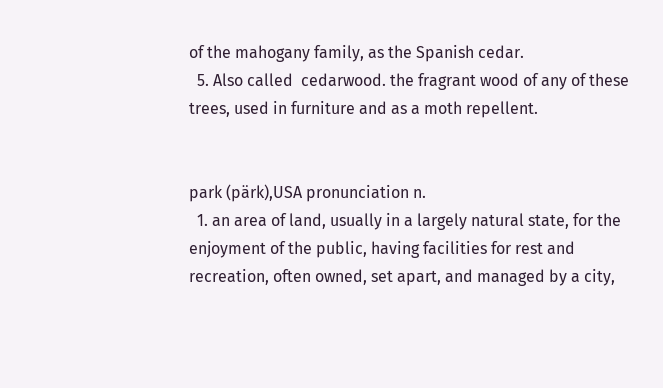of the mahogany family, as the Spanish cedar.
  5. Also called  cedarwood. the fragrant wood of any of these trees, used in furniture and as a moth repellent.


park (pärk),USA pronunciation n.
  1. an area of land, usually in a largely natural state, for the enjoyment of the public, having facilities for rest and recreation, often owned, set apart, and managed by a city,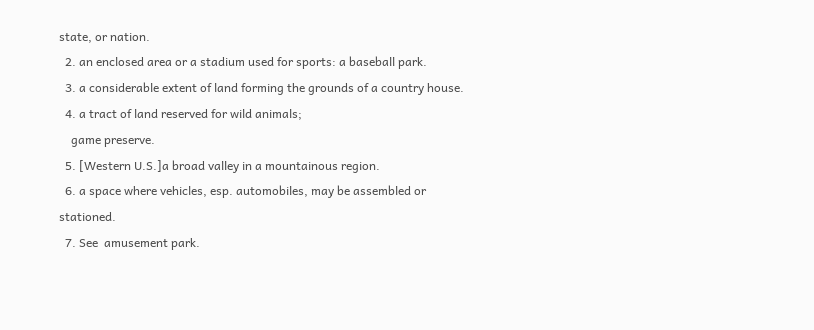state, or nation.
  2. an enclosed area or a stadium used for sports: a baseball park.
  3. a considerable extent of land forming the grounds of a country house.
  4. a tract of land reserved for wild animals;
    game preserve.
  5. [Western U.S.]a broad valley in a mountainous region.
  6. a space where vehicles, esp. automobiles, may be assembled or stationed.
  7. See  amusement park.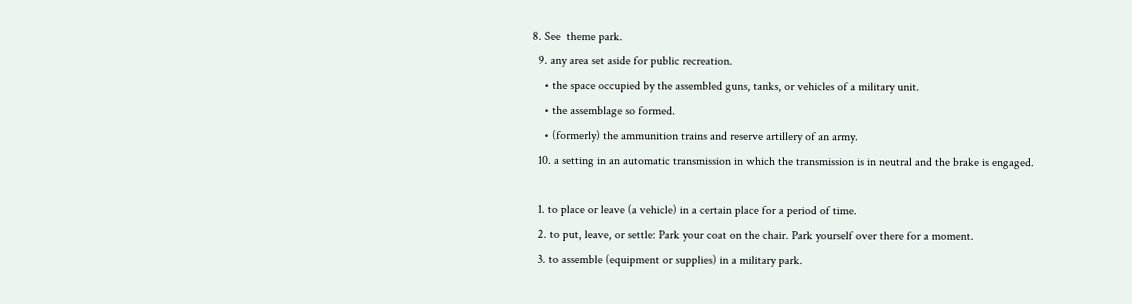8. See  theme park.
  9. any area set aside for public recreation.
    • the space occupied by the assembled guns, tanks, or vehicles of a military unit.
    • the assemblage so formed.
    • (formerly) the ammunition trains and reserve artillery of an army.
  10. a setting in an automatic transmission in which the transmission is in neutral and the brake is engaged.

  1. to place or leave (a vehicle) in a certain place for a period of time.
  2. to put, leave, or settle: Park your coat on the chair. Park yourself over there for a moment.
  3. to assemble (equipment or supplies) in a military park.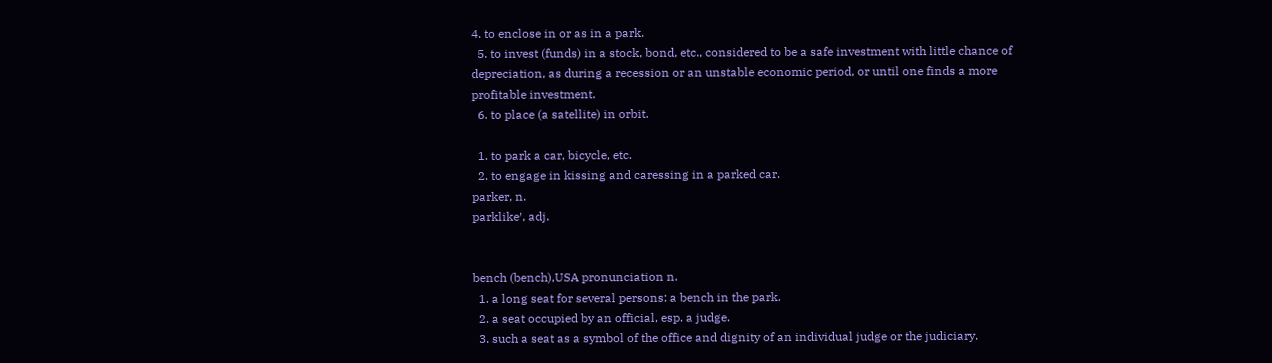4. to enclose in or as in a park.
  5. to invest (funds) in a stock, bond, etc., considered to be a safe investment with little chance of depreciation, as during a recession or an unstable economic period, or until one finds a more profitable investment.
  6. to place (a satellite) in orbit.

  1. to park a car, bicycle, etc.
  2. to engage in kissing and caressing in a parked car.
parker, n.
parklike′, adj.


bench (bench),USA pronunciation n.
  1. a long seat for several persons: a bench in the park.
  2. a seat occupied by an official, esp. a judge.
  3. such a seat as a symbol of the office and dignity of an individual judge or the judiciary.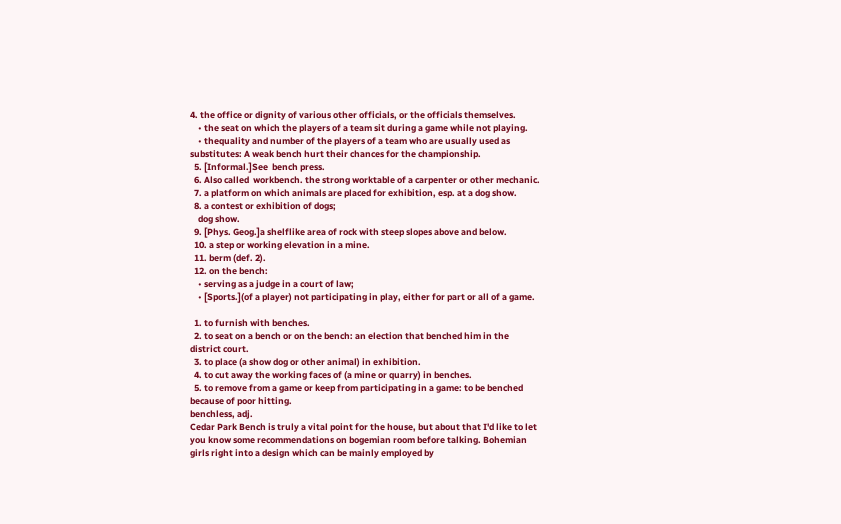4. the office or dignity of various other officials, or the officials themselves.
    • the seat on which the players of a team sit during a game while not playing.
    • thequality and number of the players of a team who are usually used as substitutes: A weak bench hurt their chances for the championship.
  5. [Informal.]See  bench press.
  6. Also called  workbench. the strong worktable of a carpenter or other mechanic.
  7. a platform on which animals are placed for exhibition, esp. at a dog show.
  8. a contest or exhibition of dogs;
    dog show.
  9. [Phys. Geog.]a shelflike area of rock with steep slopes above and below.
  10. a step or working elevation in a mine.
  11. berm (def. 2).
  12. on the bench:
    • serving as a judge in a court of law;
    • [Sports.](of a player) not participating in play, either for part or all of a game.

  1. to furnish with benches.
  2. to seat on a bench or on the bench: an election that benched him in the district court.
  3. to place (a show dog or other animal) in exhibition.
  4. to cut away the working faces of (a mine or quarry) in benches.
  5. to remove from a game or keep from participating in a game: to be benched because of poor hitting.
benchless, adj.
Cedar Park Bench is truly a vital point for the house, but about that I'd like to let you know some recommendations on bogemian room before talking. Bohemian girls right into a design which can be mainly employed by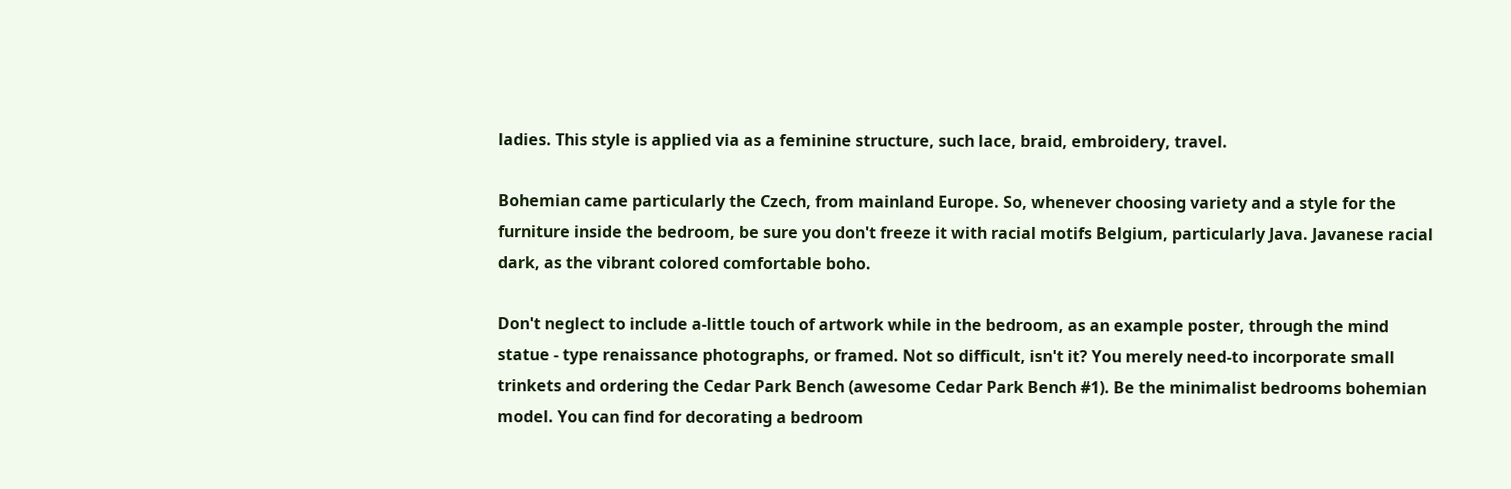ladies. This style is applied via as a feminine structure, such lace, braid, embroidery, travel.

Bohemian came particularly the Czech, from mainland Europe. So, whenever choosing variety and a style for the furniture inside the bedroom, be sure you don't freeze it with racial motifs Belgium, particularly Java. Javanese racial dark, as the vibrant colored comfortable boho.

Don't neglect to include a-little touch of artwork while in the bedroom, as an example poster, through the mind statue - type renaissance photographs, or framed. Not so difficult, isn't it? You merely need-to incorporate small trinkets and ordering the Cedar Park Bench (awesome Cedar Park Bench #1). Be the minimalist bedrooms bohemian model. You can find for decorating a bedroom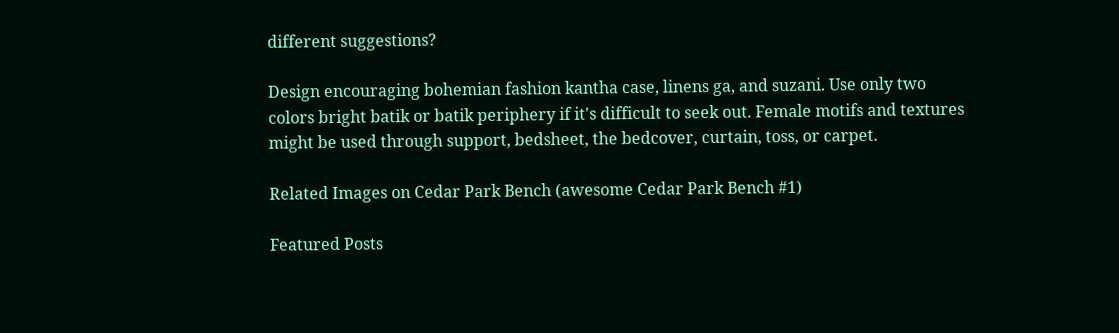different suggestions?

Design encouraging bohemian fashion kantha case, linens ga, and suzani. Use only two colors bright batik or batik periphery if it's difficult to seek out. Female motifs and textures might be used through support, bedsheet, the bedcover, curtain, toss, or carpet.

Related Images on Cedar Park Bench (awesome Cedar Park Bench #1)

Featured Posts